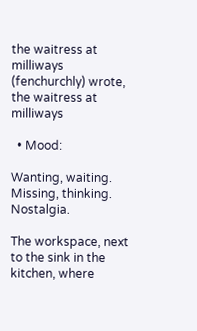the waitress at milliways (fenchurchly) wrote,
the waitress at milliways

  • Mood:

Wanting, waiting. Missing, thinking. Nostalgia.

The workspace, next to the sink in the kitchen, where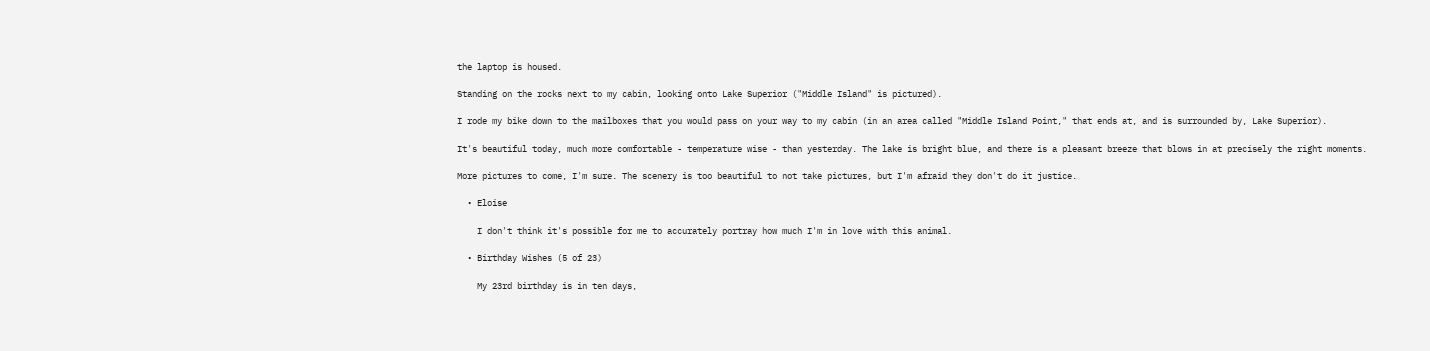the laptop is housed.

Standing on the rocks next to my cabin, looking onto Lake Superior ("Middle Island" is pictured).

I rode my bike down to the mailboxes that you would pass on your way to my cabin (in an area called "Middle Island Point," that ends at, and is surrounded by, Lake Superior).

It's beautiful today, much more comfortable - temperature wise - than yesterday. The lake is bright blue, and there is a pleasant breeze that blows in at precisely the right moments.

More pictures to come, I'm sure. The scenery is too beautiful to not take pictures, but I'm afraid they don't do it justice.

  • Eloise

    I don't think it's possible for me to accurately portray how much I'm in love with this animal.

  • Birthday Wishes (5 of 23)

    My 23rd birthday is in ten days,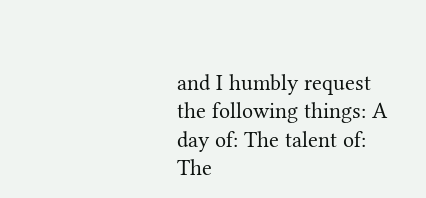and I humbly request the following things: A day of: The talent of: The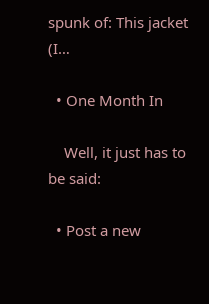spunk of: This jacket (I…

  • One Month In

    Well, it just has to be said:

  • Post a new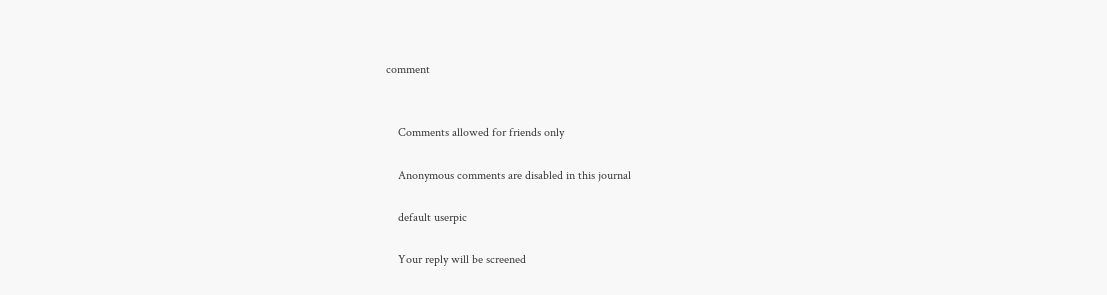comment


    Comments allowed for friends only

    Anonymous comments are disabled in this journal

    default userpic

    Your reply will be screened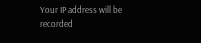Your IP address will be recorded